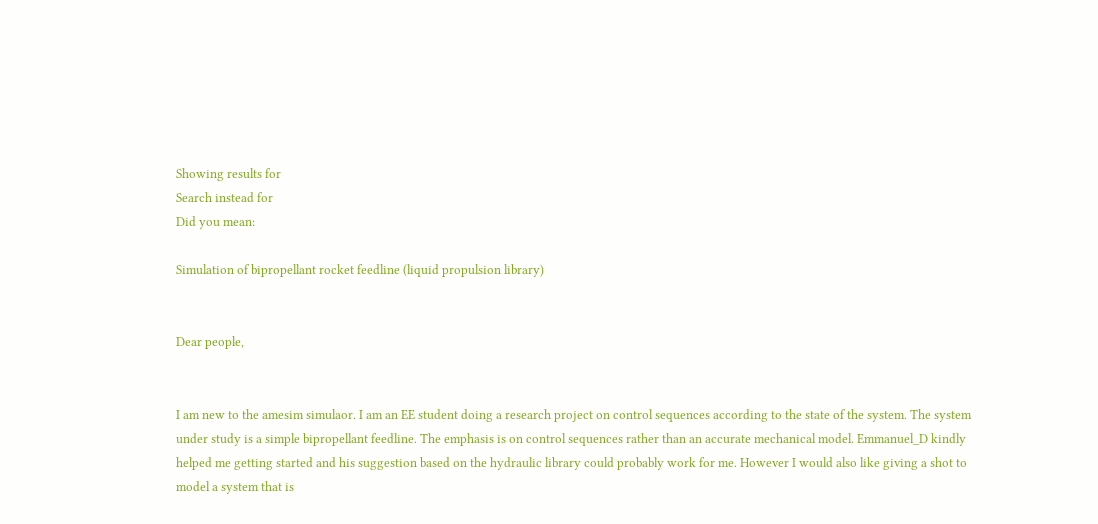Showing results for
Search instead for
Did you mean:

Simulation of bipropellant rocket feedline (liquid propulsion library)


Dear people,


I am new to the amesim simulaor. I am an EE student doing a research project on control sequences according to the state of the system. The system under study is a simple bipropellant feedline. The emphasis is on control sequences rather than an accurate mechanical model. Emmanuel_D kindly helped me getting started and his suggestion based on the hydraulic library could probably work for me. However I would also like giving a shot to model a system that is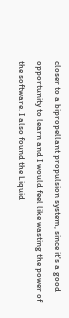closer to a bipropellant propulsion system, since it's a good opportunity to learn and I would feel like wasting the power of the software. I also found the Liquid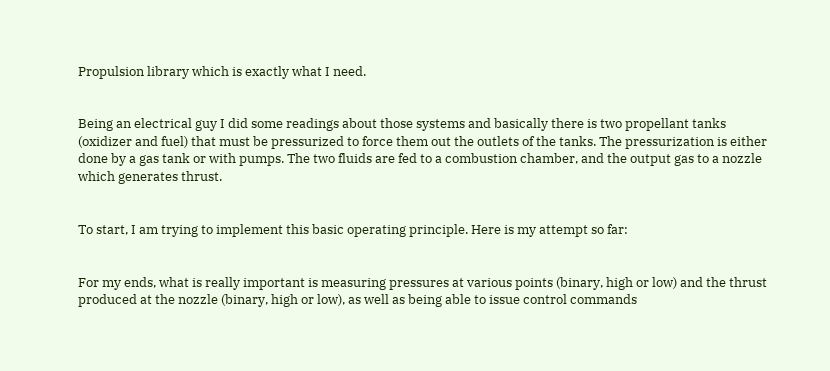Propulsion library which is exactly what I need.


Being an electrical guy I did some readings about those systems and basically there is two propellant tanks (oxidizer and fuel) that must be pressurized to force them out the outlets of the tanks. The pressurization is either done by a gas tank or with pumps. The two fluids are fed to a combustion chamber, and the output gas to a nozzle which generates thrust.


To start, I am trying to implement this basic operating principle. Here is my attempt so far:


For my ends, what is really important is measuring pressures at various points (binary, high or low) and the thrust produced at the nozzle (binary, high or low), as well as being able to issue control commands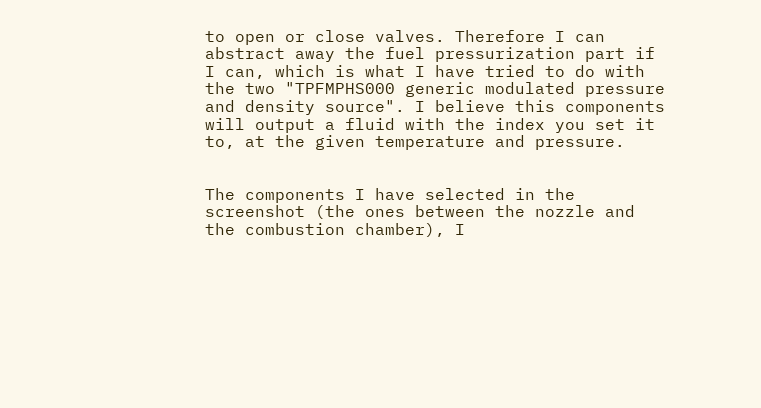to open or close valves. Therefore I can abstract away the fuel pressurization part if I can, which is what I have tried to do with the two "TPFMPHS000 generic modulated pressure and density source". I believe this components will output a fluid with the index you set it to, at the given temperature and pressure.


The components I have selected in the screenshot (the ones between the nozzle and the combustion chamber), I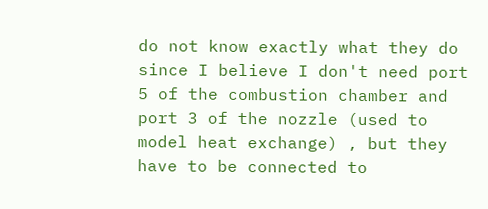do not know exactly what they do since I believe I don't need port 5 of the combustion chamber and port 3 of the nozzle (used to model heat exchange) , but they have to be connected to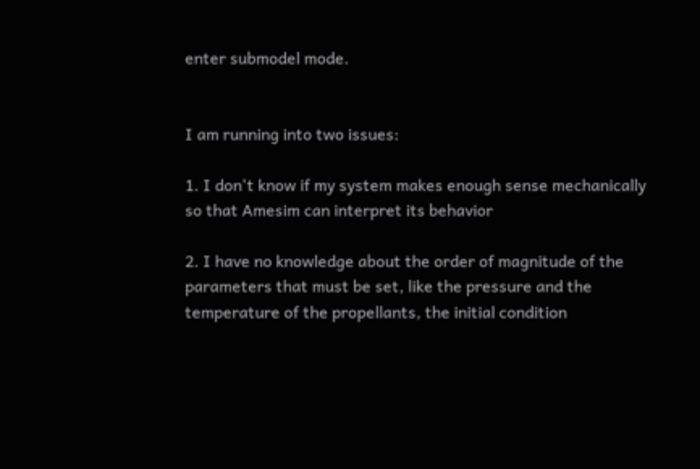enter submodel mode.


I am running into two issues:

1. I don't know if my system makes enough sense mechanically so that Amesim can interpret its behavior

2. I have no knowledge about the order of magnitude of the parameters that must be set, like the pressure and the temperature of the propellants, the initial condition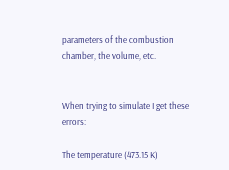parameters of the combustion chamber, the volume, etc.


When trying to simulate I get these errors:

The temperature (473.15 K)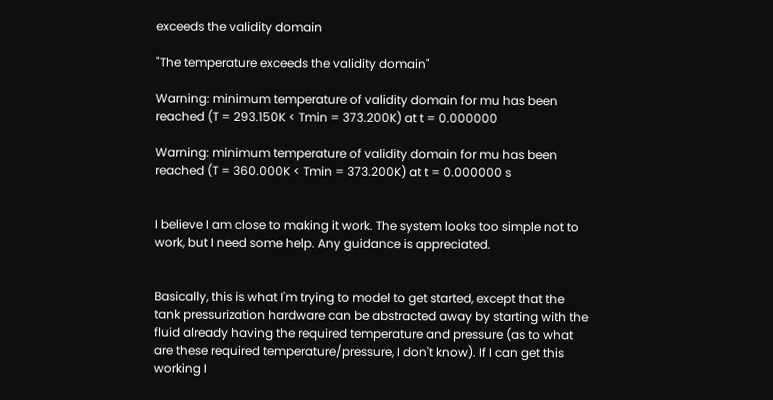exceeds the validity domain

"The temperature exceeds the validity domain"

Warning: minimum temperature of validity domain for mu has been reached (T = 293.150K < Tmin = 373.200K) at t = 0.000000

Warning: minimum temperature of validity domain for mu has been reached (T = 360.000K < Tmin = 373.200K) at t = 0.000000 s


I believe I am close to making it work. The system looks too simple not to work, but I need some help. Any guidance is appreciated.


Basically, this is what I'm trying to model to get started, except that the tank pressurization hardware can be abstracted away by starting with the fluid already having the required temperature and pressure (as to what are these required temperature/pressure, I don't know). If I can get this working I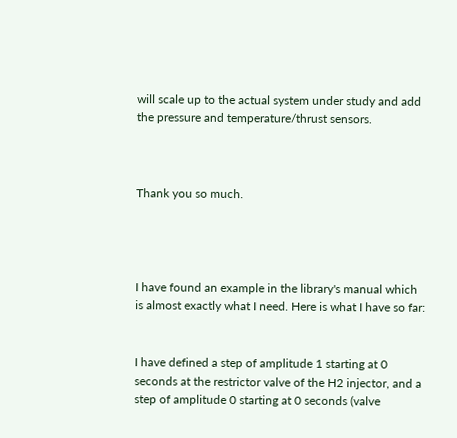will scale up to the actual system under study and add the pressure and temperature/thrust sensors.



Thank you so much.




I have found an example in the library's manual which is almost exactly what I need. Here is what I have so far:


I have defined a step of amplitude 1 starting at 0 seconds at the restrictor valve of the H2 injector, and a step of amplitude 0 starting at 0 seconds (valve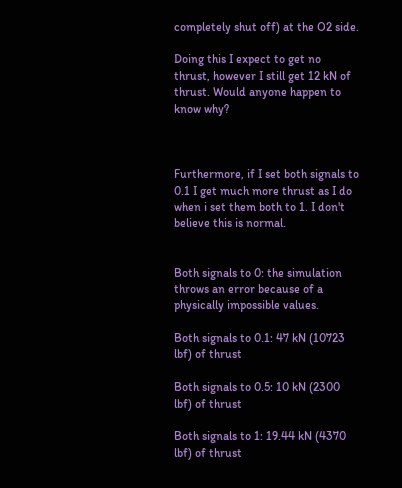completely shut off) at the O2 side.

Doing this I expect to get no thrust, however I still get 12 kN of thrust. Would anyone happen to know why?



Furthermore, if I set both signals to 0.1 I get much more thrust as I do when i set them both to 1. I don't believe this is normal.


Both signals to 0: the simulation throws an error because of a physically impossible values.

Both signals to 0.1: 47 kN (10723 lbf) of thrust

Both signals to 0.5: 10 kN (2300 lbf) of thrust

Both signals to 1: 19.44 kN (4370 lbf) of thrust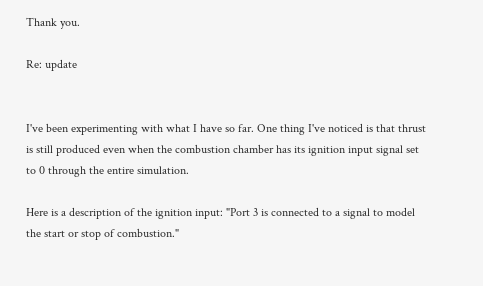Thank you.

Re: update


I've been experimenting with what I have so far. One thing I've noticed is that thrust is still produced even when the combustion chamber has its ignition input signal set to 0 through the entire simulation.

Here is a description of the ignition input: "Port 3 is connected to a signal to model the start or stop of combustion."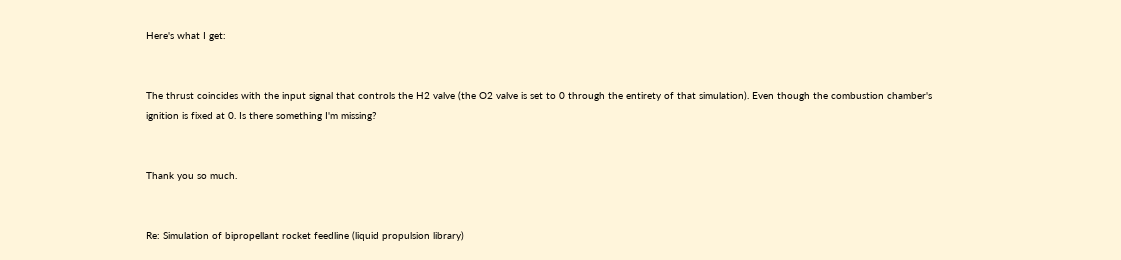Here's what I get:


The thrust coincides with the input signal that controls the H2 valve (the O2 valve is set to 0 through the entirety of that simulation). Even though the combustion chamber's ignition is fixed at 0. Is there something I'm missing?


Thank you so much.


Re: Simulation of bipropellant rocket feedline (liquid propulsion library)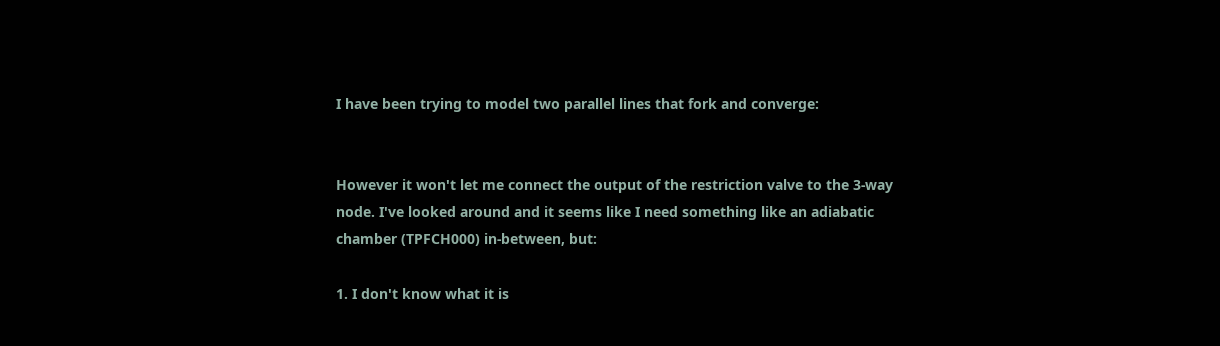I have been trying to model two parallel lines that fork and converge:


However it won't let me connect the output of the restriction valve to the 3-way node. I've looked around and it seems like I need something like an adiabatic chamber (TPFCH000) in-between, but:

1. I don't know what it is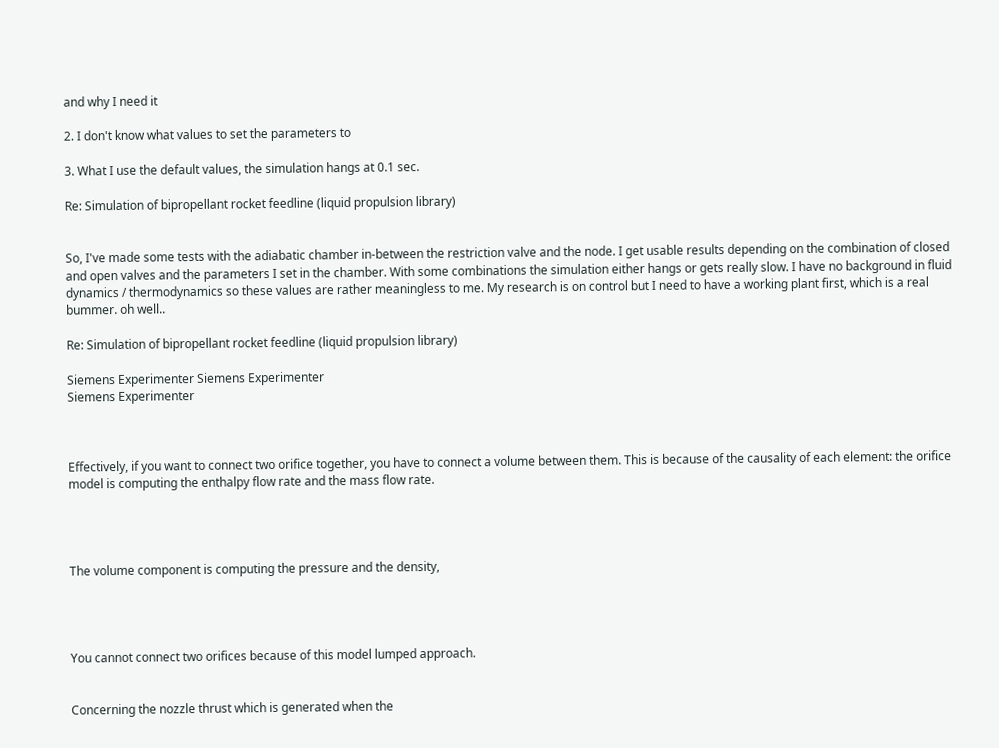and why I need it

2. I don't know what values to set the parameters to

3. What I use the default values, the simulation hangs at 0.1 sec.

Re: Simulation of bipropellant rocket feedline (liquid propulsion library)


So, I've made some tests with the adiabatic chamber in-between the restriction valve and the node. I get usable results depending on the combination of closed and open valves and the parameters I set in the chamber. With some combinations the simulation either hangs or gets really slow. I have no background in fluid dynamics / thermodynamics so these values are rather meaningless to me. My research is on control but I need to have a working plant first, which is a real bummer. oh well..

Re: Simulation of bipropellant rocket feedline (liquid propulsion library)

Siemens Experimenter Siemens Experimenter
Siemens Experimenter



Effectively, if you want to connect two orifice together, you have to connect a volume between them. This is because of the causality of each element: the orifice model is computing the enthalpy flow rate and the mass flow rate.




The volume component is computing the pressure and the density,




You cannot connect two orifices because of this model lumped approach.


Concerning the nozzle thrust which is generated when the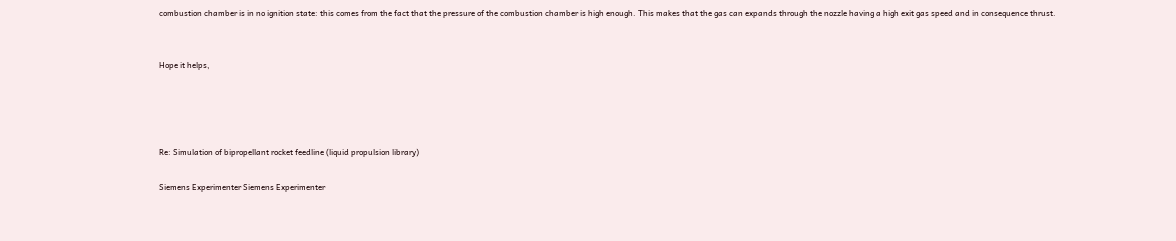combustion chamber is in no ignition state: this comes from the fact that the pressure of the combustion chamber is high enough. This makes that the gas can expands through the nozzle having a high exit gas speed and in consequence thrust.


Hope it helps,




Re: Simulation of bipropellant rocket feedline (liquid propulsion library)

Siemens Experimenter Siemens Experimenter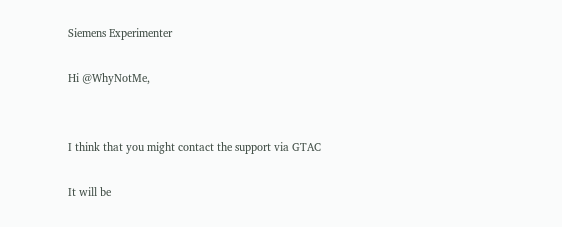Siemens Experimenter

Hi @WhyNotMe,


I think that you might contact the support via GTAC

It will be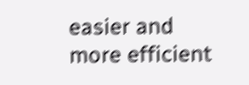easier and more efficient